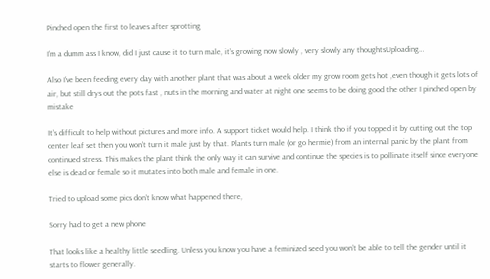Pinched open the first to leaves after sprotting

I’m a dumm ass I know, did I just cause it to turn male, it’s growing now slowly , very slowly any thoughtsUploading…

Also I’ve been feeding every day with another plant that was about a week older my grow room gets hot ,even though it gets lots of air, but still drys out the pots fast , nuts in the morning and water at night one seems to be doing good the other I pinched open by mistake

It’s difficult to help without pictures and more info. A support ticket would help. I think tho if you topped it by cutting out the top center leaf set then you won’t turn it male just by that. Plants turn male (or go hermie) from an internal panic by the plant from continued stress. This makes the plant think the only way it can survive and continue the species is to pollinate itself since everyone else is dead or female so it mutates into both male and female in one.

Tried to upload some pics don’t know what happened there,

Sorry had to get a new phone

That looks like a healthy little seedling. Unless you know you have a feminized seed you won’t be able to tell the gender until it starts to flower generally.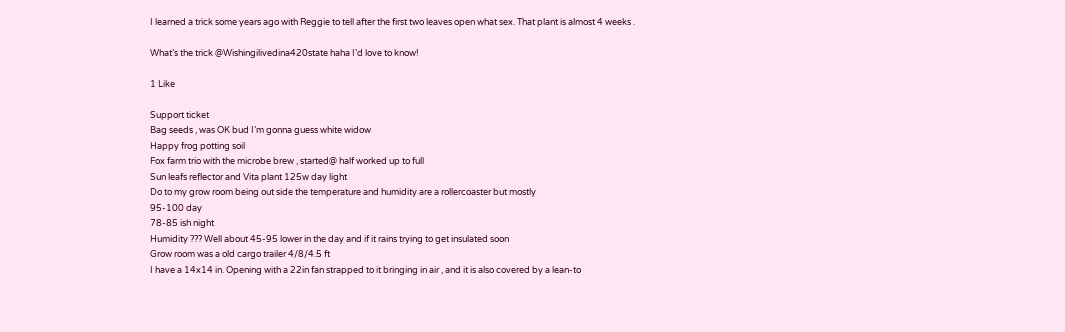I learned a trick some years ago with Reggie to tell after the first two leaves open what sex. That plant is almost 4 weeks .

What’s the trick @Wishingilivedina420state haha I’d love to know!

1 Like

Support ticket
Bag seeds , was OK bud I’m gonna guess white widow
Happy frog potting soil
Fox farm trio with the microbe brew , started@ half worked up to full
Sun leafs reflector and Vita plant 125w day light
Do to my grow room being out side the temperature and humidity are a rollercoaster but mostly
95-100 day
78-85 ish night
Humidity ??? Well about 45-95 lower in the day and if it rains trying to get insulated soon
Grow room was a old cargo trailer 4/8/4.5 ft
I have a 14x14 in. Opening with a 22in fan strapped to it bringing in air , and it is also covered by a lean-to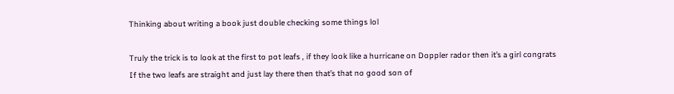Thinking about writing a book just double checking some things lol

Truly the trick is to look at the first to pot leafs , if they look like a hurricane on Doppler rador then it’s a girl congrats
If the two leafs are straight and just lay there then that’s that no good son of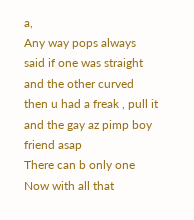a,
Any way pops always said if one was straight and the other curved then u had a freak , pull it and the gay az pimp boy friend asap
There can b only one
Now with all that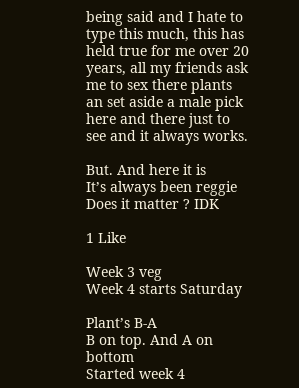being said and I hate to type this much, this has held true for me over 20 years, all my friends ask me to sex there plants an set aside a male pick here and there just to see and it always works.

But. And here it is
It’s always been reggie
Does it matter ? IDK

1 Like

Week 3 veg
Week 4 starts Saturday

Plant’s B-A
B on top. And A on bottom
Started week 4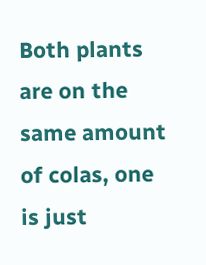Both plants are on the same amount of colas, one is just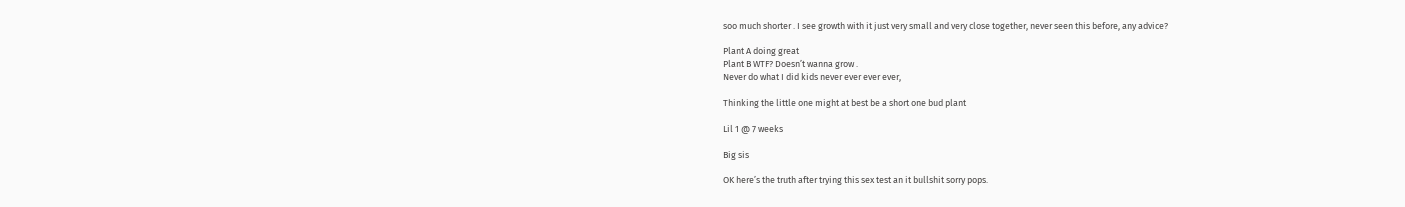soo much shorter . I see growth with it just very small and very close together, never seen this before, any advice?

Plant A doing great
Plant B WTF? Doesn’t wanna grow .
Never do what I did kids never ever ever ever,

Thinking the little one might at best be a short one bud plant

Lil 1 @ 7 weeks

Big sis

OK here’s the truth after trying this sex test an it bullshit sorry pops.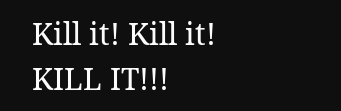Kill it! Kill it! KILL IT!!!